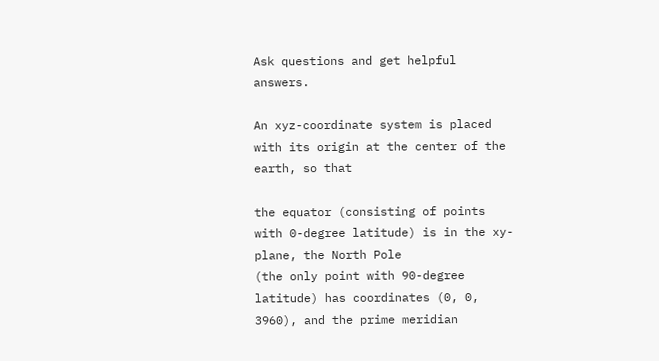Ask questions and get helpful answers.

An xyz-coordinate system is placed with its origin at the center of the earth, so that

the equator (consisting of points with 0-degree latitude) is in the xy-plane, the North Pole
(the only point with 90-degree latitude) has coordinates (0, 0, 3960), and the prime meridian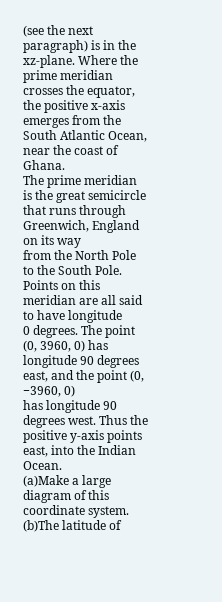(see the next paragraph) is in the xz-plane. Where the prime meridian crosses the equator,
the positive x-axis emerges from the South Atlantic Ocean, near the coast of Ghana.
The prime meridian is the great semicircle that runs through Greenwich, England on its way
from the North Pole to the South Pole. Points on this meridian are all said to have longitude
0 degrees. The point (0, 3960, 0) has longitude 90 degrees east, and the point (0, −3960, 0)
has longitude 90 degrees west. Thus the positive y-axis points east, into the Indian Ocean.
(a)Make a large diagram of this coordinate system.
(b)The latitude of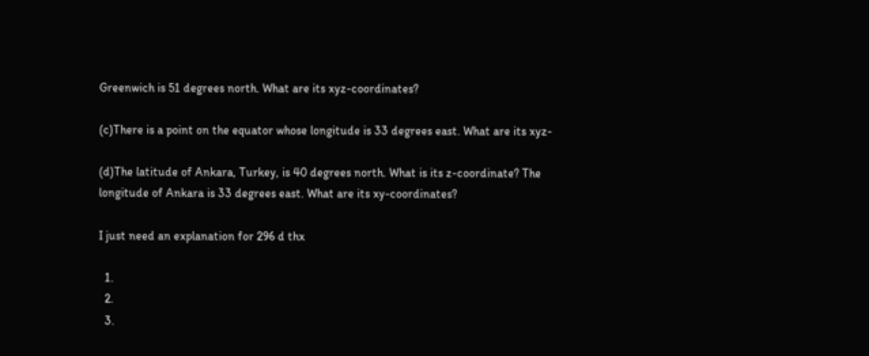Greenwich is 51 degrees north. What are its xyz-coordinates?

(c)There is a point on the equator whose longitude is 33 degrees east. What are its xyz-

(d)The latitude of Ankara, Turkey, is 40 degrees north. What is its z-coordinate? The
longitude of Ankara is 33 degrees east. What are its xy-coordinates?

I just need an explanation for 296 d thx

  1.
  2.
  3.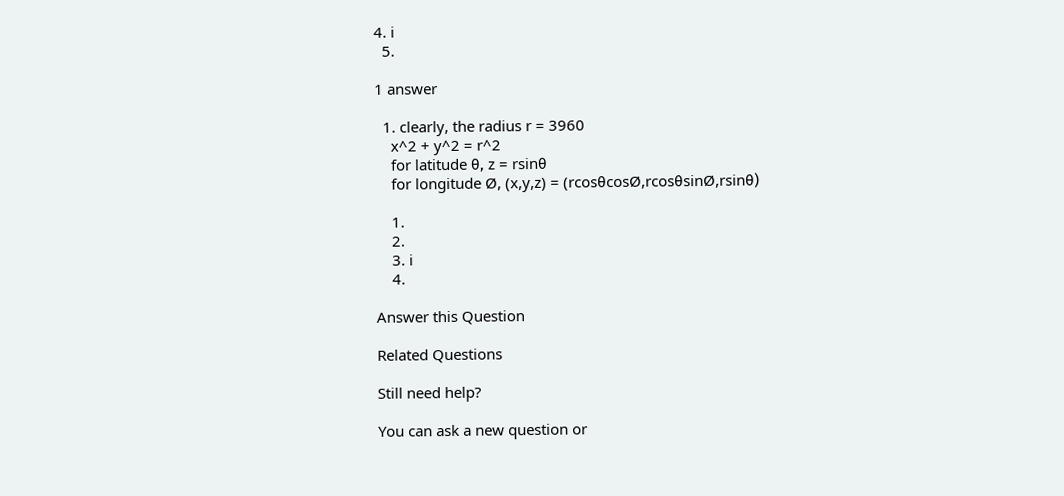4. ℹ
  5.

1 answer

  1. clearly, the radius r = 3960
    x^2 + y^2 = r^2
    for latitude θ, z = rsinθ
    for longitude Ø, (x,y,z) = (rcosθcosØ,rcosθsinØ,rsinθ)

    1.
    2.
    3. ℹ
    4.

Answer this Question

Related Questions

Still need help?

You can ask a new question or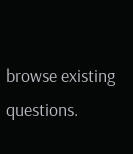browse existing questions.